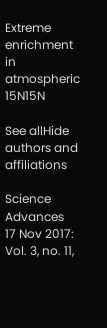Extreme enrichment in atmospheric 15N15N

See allHide authors and affiliations

Science Advances  17 Nov 2017:
Vol. 3, no. 11,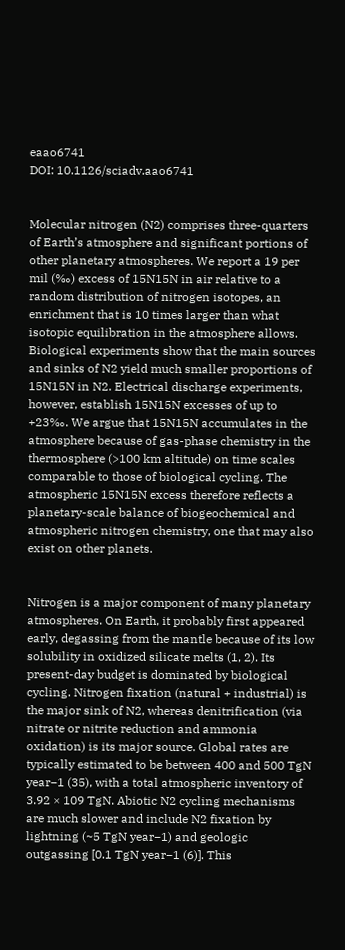eaao6741
DOI: 10.1126/sciadv.aao6741


Molecular nitrogen (N2) comprises three-quarters of Earth’s atmosphere and significant portions of other planetary atmospheres. We report a 19 per mil (‰) excess of 15N15N in air relative to a random distribution of nitrogen isotopes, an enrichment that is 10 times larger than what isotopic equilibration in the atmosphere allows. Biological experiments show that the main sources and sinks of N2 yield much smaller proportions of 15N15N in N2. Electrical discharge experiments, however, establish 15N15N excesses of up to +23‰. We argue that 15N15N accumulates in the atmosphere because of gas-phase chemistry in the thermosphere (>100 km altitude) on time scales comparable to those of biological cycling. The atmospheric 15N15N excess therefore reflects a planetary-scale balance of biogeochemical and atmospheric nitrogen chemistry, one that may also exist on other planets.


Nitrogen is a major component of many planetary atmospheres. On Earth, it probably first appeared early, degassing from the mantle because of its low solubility in oxidized silicate melts (1, 2). Its present-day budget is dominated by biological cycling. Nitrogen fixation (natural + industrial) is the major sink of N2, whereas denitrification (via nitrate or nitrite reduction and ammonia oxidation) is its major source. Global rates are typically estimated to be between 400 and 500 TgN year−1 (35), with a total atmospheric inventory of 3.92 × 109 TgN. Abiotic N2 cycling mechanisms are much slower and include N2 fixation by lightning (~5 TgN year−1) and geologic outgassing [0.1 TgN year−1 (6)]. This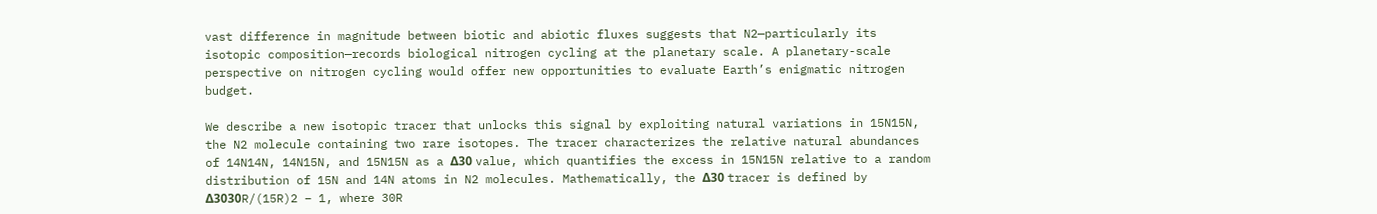vast difference in magnitude between biotic and abiotic fluxes suggests that N2—particularly its isotopic composition—records biological nitrogen cycling at the planetary scale. A planetary-scale perspective on nitrogen cycling would offer new opportunities to evaluate Earth’s enigmatic nitrogen budget.

We describe a new isotopic tracer that unlocks this signal by exploiting natural variations in 15N15N, the N2 molecule containing two rare isotopes. The tracer characterizes the relative natural abundances of 14N14N, 14N15N, and 15N15N as a Δ30 value, which quantifies the excess in 15N15N relative to a random distribution of 15N and 14N atoms in N2 molecules. Mathematically, the Δ30 tracer is defined by Δ3030R/(15R)2 − 1, where 30R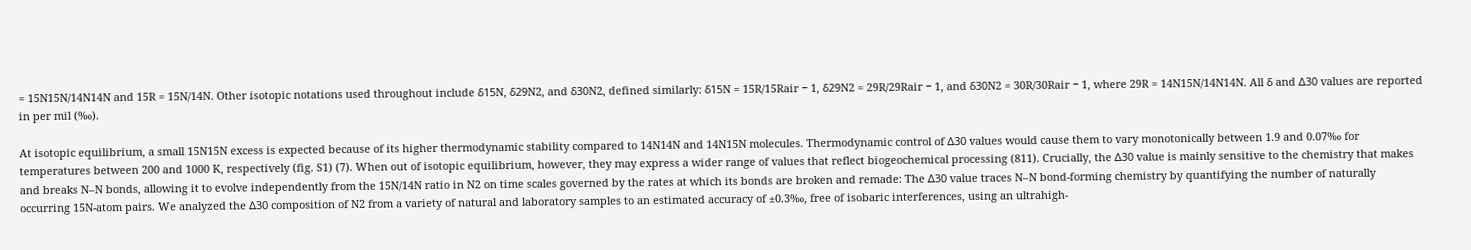= 15N15N/14N14N and 15R = 15N/14N. Other isotopic notations used throughout include δ15N, δ29N2, and δ30N2, defined similarly: δ15N = 15R/15Rair − 1, δ29N2 = 29R/29Rair − 1, and δ30N2 = 30R/30Rair − 1, where 29R = 14N15N/14N14N. All δ and Δ30 values are reported in per mil (‰).

At isotopic equilibrium, a small 15N15N excess is expected because of its higher thermodynamic stability compared to 14N14N and 14N15N molecules. Thermodynamic control of Δ30 values would cause them to vary monotonically between 1.9 and 0.07‰ for temperatures between 200 and 1000 K, respectively (fig. S1) (7). When out of isotopic equilibrium, however, they may express a wider range of values that reflect biogeochemical processing (811). Crucially, the Δ30 value is mainly sensitive to the chemistry that makes and breaks N–N bonds, allowing it to evolve independently from the 15N/14N ratio in N2 on time scales governed by the rates at which its bonds are broken and remade: The Δ30 value traces N–N bond-forming chemistry by quantifying the number of naturally occurring 15N-atom pairs. We analyzed the Δ30 composition of N2 from a variety of natural and laboratory samples to an estimated accuracy of ±0.3‰, free of isobaric interferences, using an ultrahigh-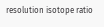resolution isotope ratio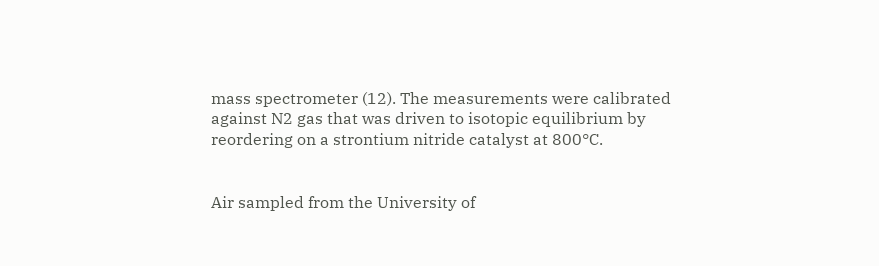mass spectrometer (12). The measurements were calibrated against N2 gas that was driven to isotopic equilibrium by reordering on a strontium nitride catalyst at 800°C.


Air sampled from the University of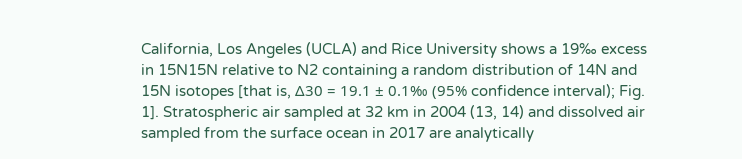California, Los Angeles (UCLA) and Rice University shows a 19‰ excess in 15N15N relative to N2 containing a random distribution of 14N and 15N isotopes [that is, Δ30 = 19.1 ± 0.1‰ (95% confidence interval); Fig. 1]. Stratospheric air sampled at 32 km in 2004 (13, 14) and dissolved air sampled from the surface ocean in 2017 are analytically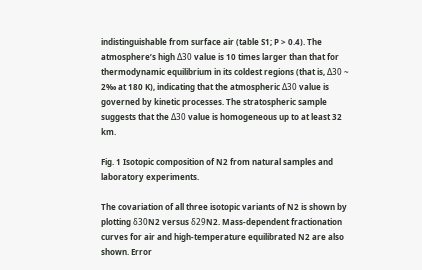indistinguishable from surface air (table S1; P > 0.4). The atmosphere’s high Δ30 value is 10 times larger than that for thermodynamic equilibrium in its coldest regions (that is, Δ30 ~ 2‰ at 180 K), indicating that the atmospheric Δ30 value is governed by kinetic processes. The stratospheric sample suggests that the Δ30 value is homogeneous up to at least 32 km.

Fig. 1 Isotopic composition of N2 from natural samples and laboratory experiments.

The covariation of all three isotopic variants of N2 is shown by plotting δ30N2 versus δ29N2. Mass-dependent fractionation curves for air and high-temperature equilibrated N2 are also shown. Error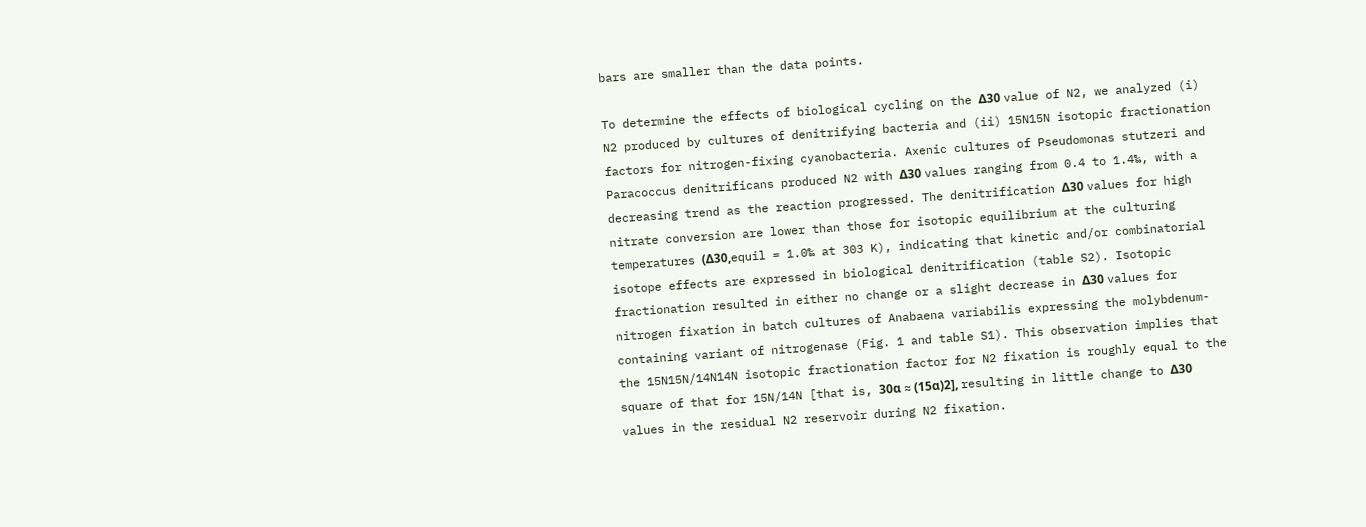bars are smaller than the data points.

To determine the effects of biological cycling on the Δ30 value of N2, we analyzed (i) N2 produced by cultures of denitrifying bacteria and (ii) 15N15N isotopic fractionation factors for nitrogen-fixing cyanobacteria. Axenic cultures of Pseudomonas stutzeri and Paracoccus denitrificans produced N2 with Δ30 values ranging from 0.4 to 1.4‰, with a decreasing trend as the reaction progressed. The denitrification Δ30 values for high nitrate conversion are lower than those for isotopic equilibrium at the culturing temperatures (Δ30,equil = 1.0‰ at 303 K), indicating that kinetic and/or combinatorial isotope effects are expressed in biological denitrification (table S2). Isotopic fractionation resulted in either no change or a slight decrease in Δ30 values for nitrogen fixation in batch cultures of Anabaena variabilis expressing the molybdenum-containing variant of nitrogenase (Fig. 1 and table S1). This observation implies that the 15N15N/14N14N isotopic fractionation factor for N2 fixation is roughly equal to the square of that for 15N/14N [that is, 30α ≈ (15α)2], resulting in little change to Δ30 values in the residual N2 reservoir during N2 fixation.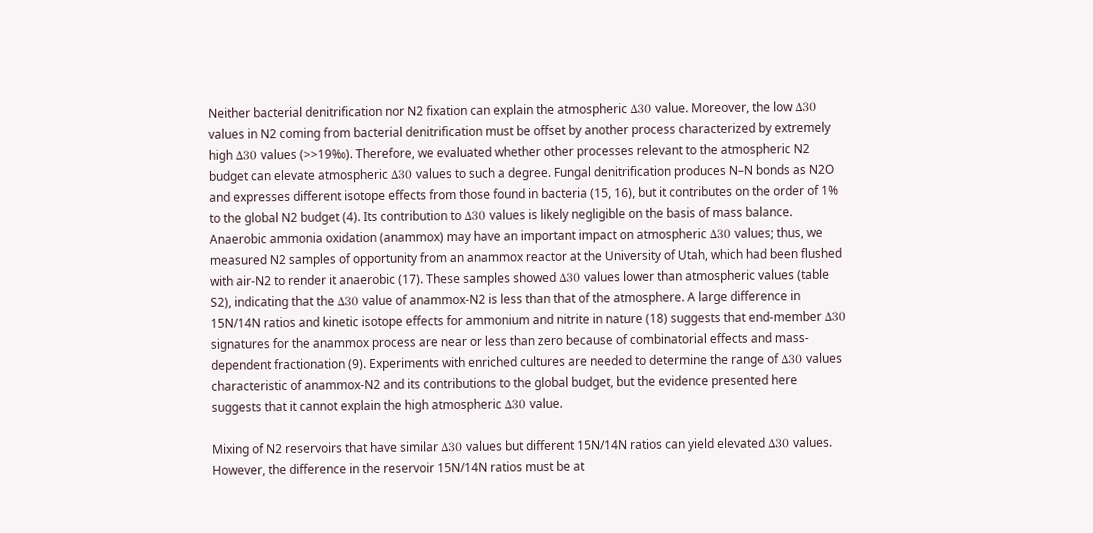Neither bacterial denitrification nor N2 fixation can explain the atmospheric Δ30 value. Moreover, the low Δ30 values in N2 coming from bacterial denitrification must be offset by another process characterized by extremely high Δ30 values (>>19‰). Therefore, we evaluated whether other processes relevant to the atmospheric N2 budget can elevate atmospheric Δ30 values to such a degree. Fungal denitrification produces N–N bonds as N2O and expresses different isotope effects from those found in bacteria (15, 16), but it contributes on the order of 1% to the global N2 budget (4). Its contribution to Δ30 values is likely negligible on the basis of mass balance. Anaerobic ammonia oxidation (anammox) may have an important impact on atmospheric Δ30 values; thus, we measured N2 samples of opportunity from an anammox reactor at the University of Utah, which had been flushed with air-N2 to render it anaerobic (17). These samples showed Δ30 values lower than atmospheric values (table S2), indicating that the Δ30 value of anammox-N2 is less than that of the atmosphere. A large difference in 15N/14N ratios and kinetic isotope effects for ammonium and nitrite in nature (18) suggests that end-member Δ30 signatures for the anammox process are near or less than zero because of combinatorial effects and mass-dependent fractionation (9). Experiments with enriched cultures are needed to determine the range of Δ30 values characteristic of anammox-N2 and its contributions to the global budget, but the evidence presented here suggests that it cannot explain the high atmospheric Δ30 value.

Mixing of N2 reservoirs that have similar Δ30 values but different 15N/14N ratios can yield elevated Δ30 values. However, the difference in the reservoir 15N/14N ratios must be at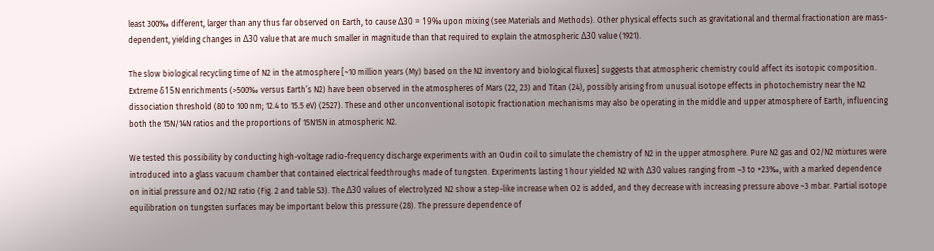least 300‰ different, larger than any thus far observed on Earth, to cause Δ30 = 19‰ upon mixing (see Materials and Methods). Other physical effects such as gravitational and thermal fractionation are mass-dependent, yielding changes in Δ30 value that are much smaller in magnitude than that required to explain the atmospheric Δ30 value (1921).

The slow biological recycling time of N2 in the atmosphere [~10 million years (My) based on the N2 inventory and biological fluxes] suggests that atmospheric chemistry could affect its isotopic composition. Extreme δ15N enrichments (>500‰ versus Earth’s N2) have been observed in the atmospheres of Mars (22, 23) and Titan (24), possibly arising from unusual isotope effects in photochemistry near the N2 dissociation threshold (80 to 100 nm; 12.4 to 15.5 eV) (2527). These and other unconventional isotopic fractionation mechanisms may also be operating in the middle and upper atmosphere of Earth, influencing both the 15N/14N ratios and the proportions of 15N15N in atmospheric N2.

We tested this possibility by conducting high-voltage radio-frequency discharge experiments with an Oudin coil to simulate the chemistry of N2 in the upper atmosphere. Pure N2 gas and O2/N2 mixtures were introduced into a glass vacuum chamber that contained electrical feedthroughs made of tungsten. Experiments lasting 1 hour yielded N2 with Δ30 values ranging from –3 to +23‰, with a marked dependence on initial pressure and O2/N2 ratio (Fig. 2 and table S3). The Δ30 values of electrolyzed N2 show a step-like increase when O2 is added, and they decrease with increasing pressure above ~3 mbar. Partial isotope equilibration on tungsten surfaces may be important below this pressure (28). The pressure dependence of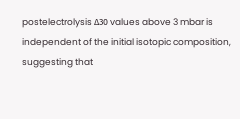postelectrolysis Δ30 values above 3 mbar is independent of the initial isotopic composition, suggesting that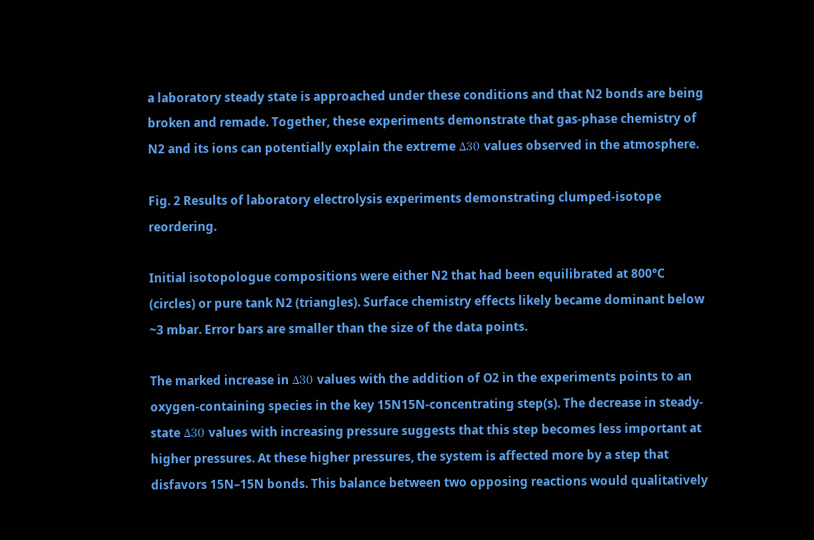a laboratory steady state is approached under these conditions and that N2 bonds are being broken and remade. Together, these experiments demonstrate that gas-phase chemistry of N2 and its ions can potentially explain the extreme Δ30 values observed in the atmosphere.

Fig. 2 Results of laboratory electrolysis experiments demonstrating clumped-isotope reordering.

Initial isotopologue compositions were either N2 that had been equilibrated at 800°C (circles) or pure tank N2 (triangles). Surface chemistry effects likely became dominant below ~3 mbar. Error bars are smaller than the size of the data points.

The marked increase in Δ30 values with the addition of O2 in the experiments points to an oxygen-containing species in the key 15N15N-concentrating step(s). The decrease in steady-state Δ30 values with increasing pressure suggests that this step becomes less important at higher pressures. At these higher pressures, the system is affected more by a step that disfavors 15N–15N bonds. This balance between two opposing reactions would qualitatively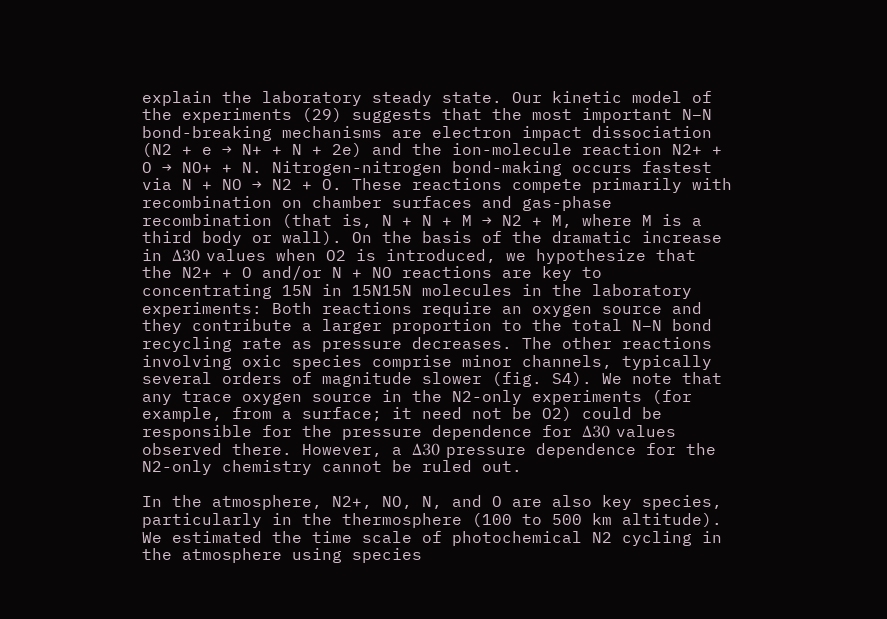explain the laboratory steady state. Our kinetic model of the experiments (29) suggests that the most important N–N bond-breaking mechanisms are electron impact dissociation (N2 + e → N+ + N + 2e) and the ion-molecule reaction N2+ + O → NO+ + N. Nitrogen-nitrogen bond-making occurs fastest via N + NO → N2 + O. These reactions compete primarily with recombination on chamber surfaces and gas-phase recombination (that is, N + N + M → N2 + M, where M is a third body or wall). On the basis of the dramatic increase in Δ30 values when O2 is introduced, we hypothesize that the N2+ + O and/or N + NO reactions are key to concentrating 15N in 15N15N molecules in the laboratory experiments: Both reactions require an oxygen source and they contribute a larger proportion to the total N–N bond recycling rate as pressure decreases. The other reactions involving oxic species comprise minor channels, typically several orders of magnitude slower (fig. S4). We note that any trace oxygen source in the N2-only experiments (for example, from a surface; it need not be O2) could be responsible for the pressure dependence for Δ30 values observed there. However, a Δ30 pressure dependence for the N2-only chemistry cannot be ruled out.

In the atmosphere, N2+, NO, N, and O are also key species, particularly in the thermosphere (100 to 500 km altitude). We estimated the time scale of photochemical N2 cycling in the atmosphere using species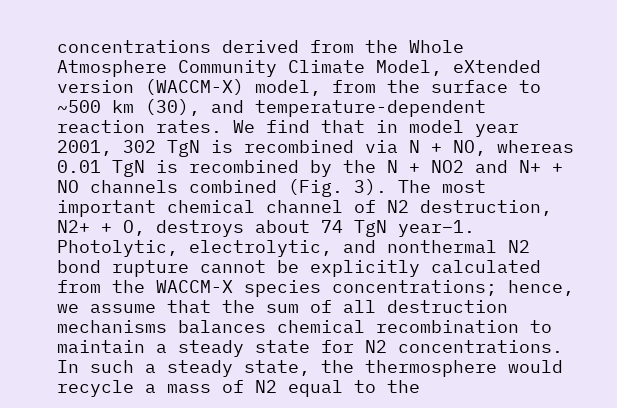concentrations derived from the Whole Atmosphere Community Climate Model, eXtended version (WACCM-X) model, from the surface to ~500 km (30), and temperature-dependent reaction rates. We find that in model year 2001, 302 TgN is recombined via N + NO, whereas 0.01 TgN is recombined by the N + NO2 and N+ + NO channels combined (Fig. 3). The most important chemical channel of N2 destruction, N2+ + O, destroys about 74 TgN year−1. Photolytic, electrolytic, and nonthermal N2 bond rupture cannot be explicitly calculated from the WACCM-X species concentrations; hence, we assume that the sum of all destruction mechanisms balances chemical recombination to maintain a steady state for N2 concentrations. In such a steady state, the thermosphere would recycle a mass of N2 equal to the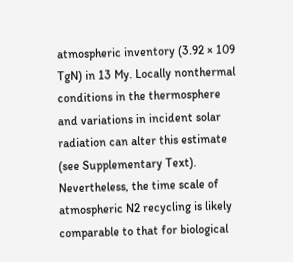atmospheric inventory (3.92 × 109 TgN) in 13 My. Locally nonthermal conditions in the thermosphere and variations in incident solar radiation can alter this estimate (see Supplementary Text). Nevertheless, the time scale of atmospheric N2 recycling is likely comparable to that for biological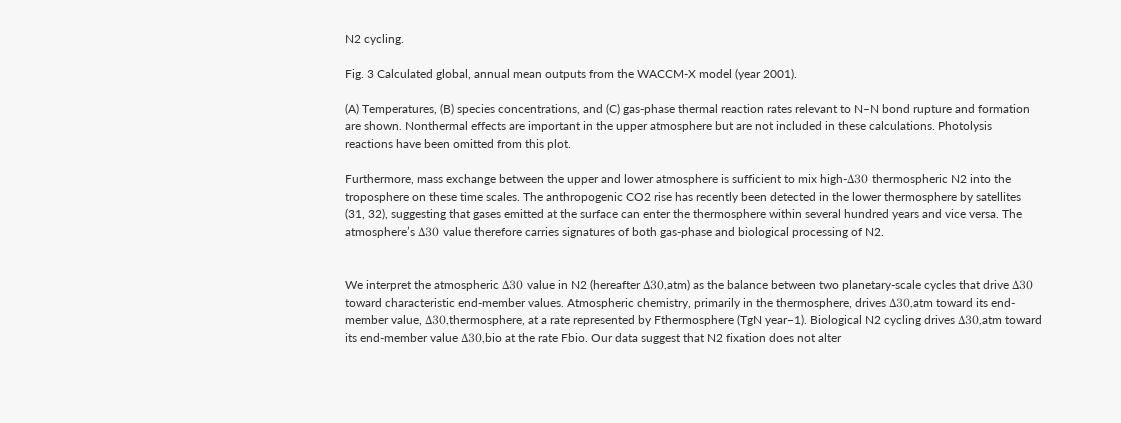N2 cycling.

Fig. 3 Calculated global, annual mean outputs from the WACCM-X model (year 2001).

(A) Temperatures, (B) species concentrations, and (C) gas-phase thermal reaction rates relevant to N–N bond rupture and formation are shown. Nonthermal effects are important in the upper atmosphere but are not included in these calculations. Photolysis reactions have been omitted from this plot.

Furthermore, mass exchange between the upper and lower atmosphere is sufficient to mix high-Δ30 thermospheric N2 into the troposphere on these time scales. The anthropogenic CO2 rise has recently been detected in the lower thermosphere by satellites (31, 32), suggesting that gases emitted at the surface can enter the thermosphere within several hundred years and vice versa. The atmosphere’s Δ30 value therefore carries signatures of both gas-phase and biological processing of N2.


We interpret the atmospheric Δ30 value in N2 (hereafter Δ30,atm) as the balance between two planetary-scale cycles that drive Δ30 toward characteristic end-member values. Atmospheric chemistry, primarily in the thermosphere, drives Δ30,atm toward its end-member value, Δ30,thermosphere, at a rate represented by Fthermosphere (TgN year−1). Biological N2 cycling drives Δ30,atm toward its end-member value Δ30,bio at the rate Fbio. Our data suggest that N2 fixation does not alter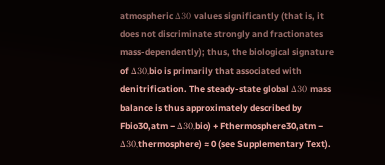atmospheric Δ30 values significantly (that is, it does not discriminate strongly and fractionates mass-dependently); thus, the biological signature of Δ30,bio is primarily that associated with denitrification. The steady-state global Δ30 mass balance is thus approximately described by Fbio30,atm − Δ30,bio) + Fthermosphere30,atm − Δ30,thermosphere) ≈ 0 (see Supplementary Text).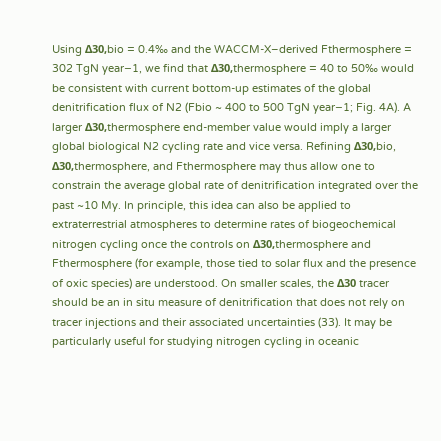Using Δ30,bio = 0.4‰ and the WACCM-X–derived Fthermosphere = 302 TgN year−1, we find that Δ30,thermosphere = 40 to 50‰ would be consistent with current bottom-up estimates of the global denitrification flux of N2 (Fbio ~ 400 to 500 TgN year−1; Fig. 4A). A larger Δ30,thermosphere end-member value would imply a larger global biological N2 cycling rate and vice versa. Refining Δ30,bio, Δ30,thermosphere, and Fthermosphere may thus allow one to constrain the average global rate of denitrification integrated over the past ~10 My. In principle, this idea can also be applied to extraterrestrial atmospheres to determine rates of biogeochemical nitrogen cycling once the controls on Δ30,thermosphere and Fthermosphere (for example, those tied to solar flux and the presence of oxic species) are understood. On smaller scales, the Δ30 tracer should be an in situ measure of denitrification that does not rely on tracer injections and their associated uncertainties (33). It may be particularly useful for studying nitrogen cycling in oceanic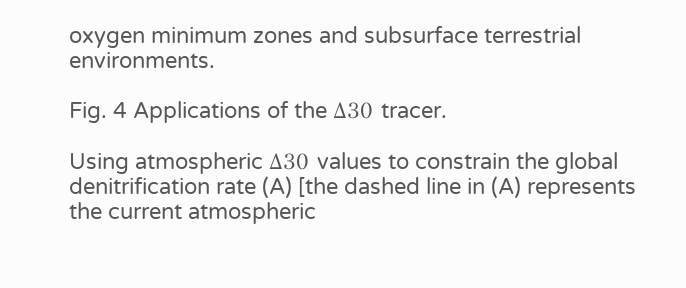oxygen minimum zones and subsurface terrestrial environments.

Fig. 4 Applications of the Δ30 tracer.

Using atmospheric Δ30 values to constrain the global denitrification rate (A) [the dashed line in (A) represents the current atmospheric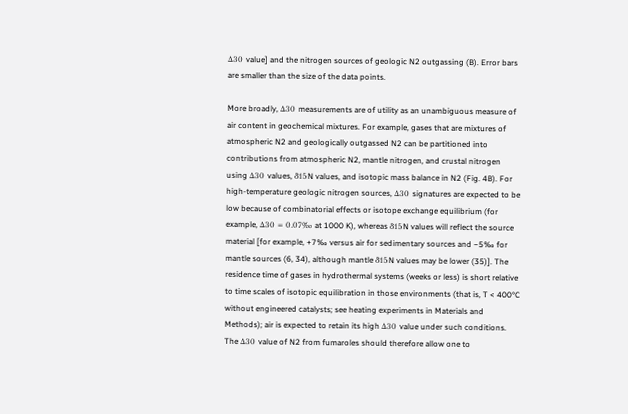Δ30 value] and the nitrogen sources of geologic N2 outgassing (B). Error bars are smaller than the size of the data points.

More broadly, Δ30 measurements are of utility as an unambiguous measure of air content in geochemical mixtures. For example, gases that are mixtures of atmospheric N2 and geologically outgassed N2 can be partitioned into contributions from atmospheric N2, mantle nitrogen, and crustal nitrogen using Δ30 values, δ15N values, and isotopic mass balance in N2 (Fig. 4B). For high-temperature geologic nitrogen sources, Δ30 signatures are expected to be low because of combinatorial effects or isotope exchange equilibrium (for example, Δ30 = 0.07‰ at 1000 K), whereas δ15N values will reflect the source material [for example, +7‰ versus air for sedimentary sources and −5‰ for mantle sources (6, 34), although mantle δ15N values may be lower (35)]. The residence time of gases in hydrothermal systems (weeks or less) is short relative to time scales of isotopic equilibration in those environments (that is, T < 400°C without engineered catalysts; see heating experiments in Materials and Methods); air is expected to retain its high Δ30 value under such conditions. The Δ30 value of N2 from fumaroles should therefore allow one to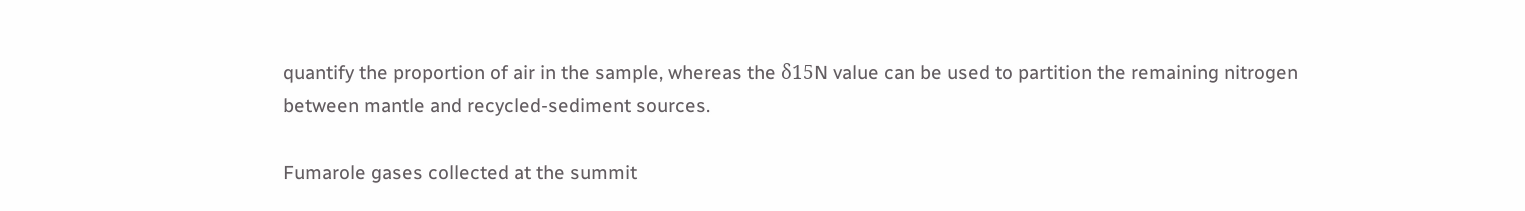quantify the proportion of air in the sample, whereas the δ15N value can be used to partition the remaining nitrogen between mantle and recycled-sediment sources.

Fumarole gases collected at the summit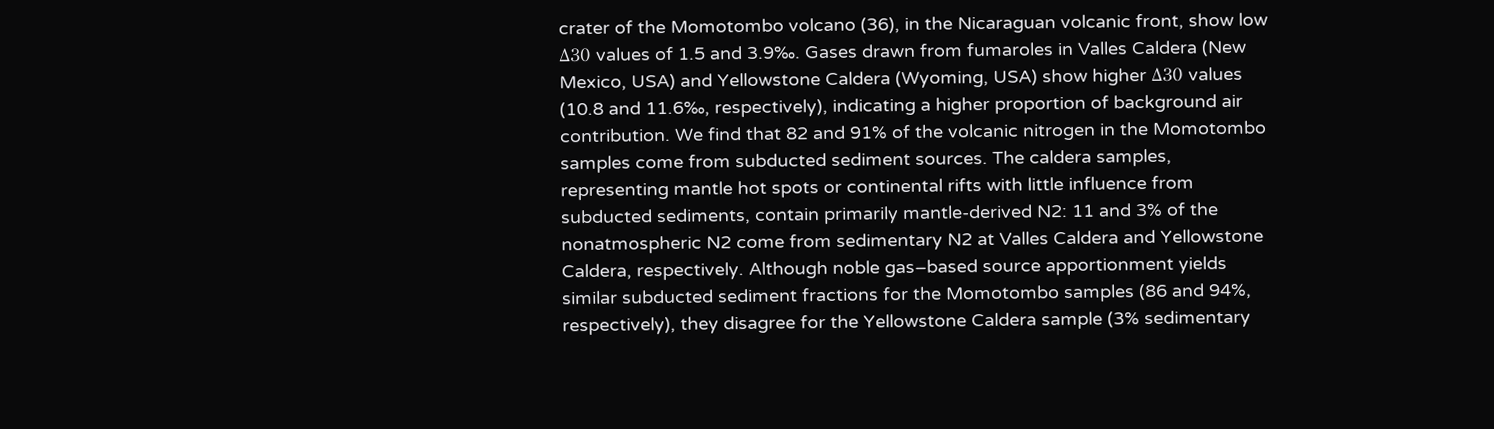crater of the Momotombo volcano (36), in the Nicaraguan volcanic front, show low Δ30 values of 1.5 and 3.9‰. Gases drawn from fumaroles in Valles Caldera (New Mexico, USA) and Yellowstone Caldera (Wyoming, USA) show higher Δ30 values (10.8 and 11.6‰, respectively), indicating a higher proportion of background air contribution. We find that 82 and 91% of the volcanic nitrogen in the Momotombo samples come from subducted sediment sources. The caldera samples, representing mantle hot spots or continental rifts with little influence from subducted sediments, contain primarily mantle-derived N2: 11 and 3% of the nonatmospheric N2 come from sedimentary N2 at Valles Caldera and Yellowstone Caldera, respectively. Although noble gas–based source apportionment yields similar subducted sediment fractions for the Momotombo samples (86 and 94%, respectively), they disagree for the Yellowstone Caldera sample (3% sedimentary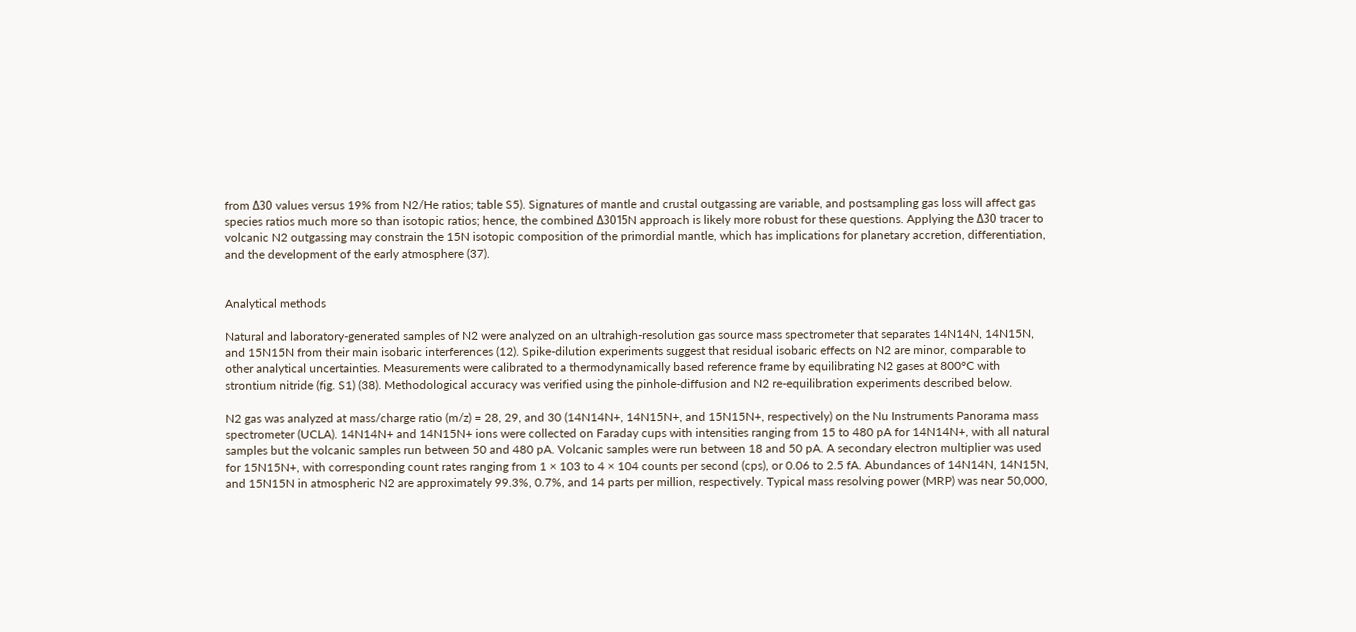from Δ30 values versus 19% from N2/He ratios; table S5). Signatures of mantle and crustal outgassing are variable, and postsampling gas loss will affect gas species ratios much more so than isotopic ratios; hence, the combined Δ3015N approach is likely more robust for these questions. Applying the Δ30 tracer to volcanic N2 outgassing may constrain the 15N isotopic composition of the primordial mantle, which has implications for planetary accretion, differentiation, and the development of the early atmosphere (37).


Analytical methods

Natural and laboratory-generated samples of N2 were analyzed on an ultrahigh-resolution gas source mass spectrometer that separates 14N14N, 14N15N, and 15N15N from their main isobaric interferences (12). Spike-dilution experiments suggest that residual isobaric effects on N2 are minor, comparable to other analytical uncertainties. Measurements were calibrated to a thermodynamically based reference frame by equilibrating N2 gases at 800°C with strontium nitride (fig. S1) (38). Methodological accuracy was verified using the pinhole-diffusion and N2 re-equilibration experiments described below.

N2 gas was analyzed at mass/charge ratio (m/z) = 28, 29, and 30 (14N14N+, 14N15N+, and 15N15N+, respectively) on the Nu Instruments Panorama mass spectrometer (UCLA). 14N14N+ and 14N15N+ ions were collected on Faraday cups with intensities ranging from 15 to 480 pA for 14N14N+, with all natural samples but the volcanic samples run between 50 and 480 pA. Volcanic samples were run between 18 and 50 pA. A secondary electron multiplier was used for 15N15N+, with corresponding count rates ranging from 1 × 103 to 4 × 104 counts per second (cps), or 0.06 to 2.5 fA. Abundances of 14N14N, 14N15N, and 15N15N in atmospheric N2 are approximately 99.3%, 0.7%, and 14 parts per million, respectively. Typical mass resolving power (MRP) was near 50,000,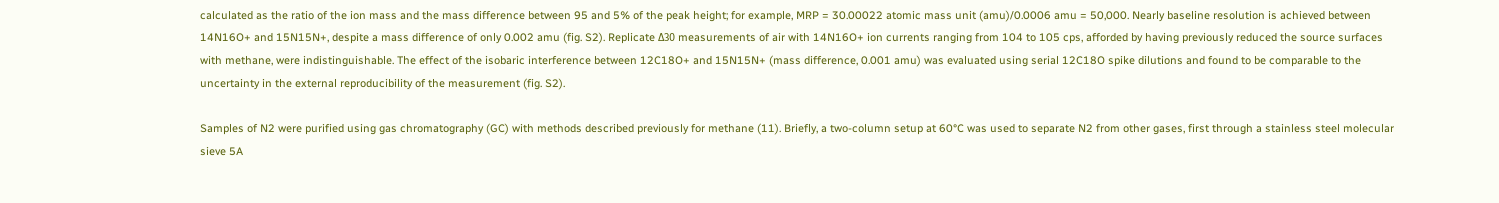calculated as the ratio of the ion mass and the mass difference between 95 and 5% of the peak height; for example, MRP = 30.00022 atomic mass unit (amu)/0.0006 amu = 50,000. Nearly baseline resolution is achieved between 14N16O+ and 15N15N+, despite a mass difference of only 0.002 amu (fig. S2). Replicate Δ30 measurements of air with 14N16O+ ion currents ranging from 104 to 105 cps, afforded by having previously reduced the source surfaces with methane, were indistinguishable. The effect of the isobaric interference between 12C18O+ and 15N15N+ (mass difference, 0.001 amu) was evaluated using serial 12C18O spike dilutions and found to be comparable to the uncertainty in the external reproducibility of the measurement (fig. S2).

Samples of N2 were purified using gas chromatography (GC) with methods described previously for methane (11). Briefly, a two-column setup at 60°C was used to separate N2 from other gases, first through a stainless steel molecular sieve 5A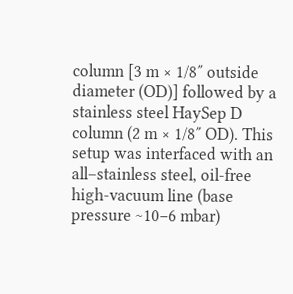column [3 m × 1/8″ outside diameter (OD)] followed by a stainless steel HaySep D column (2 m × 1/8″ OD). This setup was interfaced with an all–stainless steel, oil-free high-vacuum line (base pressure ~10−6 mbar)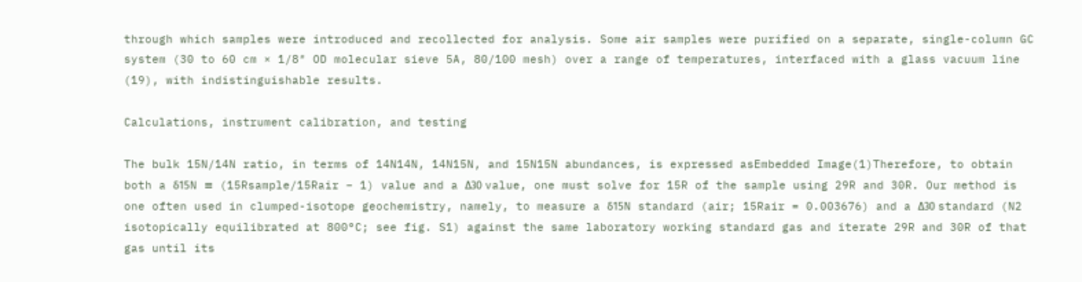through which samples were introduced and recollected for analysis. Some air samples were purified on a separate, single-column GC system (30 to 60 cm × 1/8″ OD molecular sieve 5A, 80/100 mesh) over a range of temperatures, interfaced with a glass vacuum line (19), with indistinguishable results.

Calculations, instrument calibration, and testing

The bulk 15N/14N ratio, in terms of 14N14N, 14N15N, and 15N15N abundances, is expressed asEmbedded Image(1)Therefore, to obtain both a δ15N ≡ (15Rsample/15Rair − 1) value and a Δ30 value, one must solve for 15R of the sample using 29R and 30R. Our method is one often used in clumped-isotope geochemistry, namely, to measure a δ15N standard (air; 15Rair = 0.003676) and a Δ30 standard (N2 isotopically equilibrated at 800°C; see fig. S1) against the same laboratory working standard gas and iterate 29R and 30R of that gas until its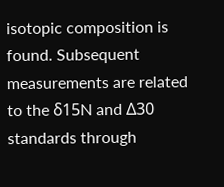isotopic composition is found. Subsequent measurements are related to the δ15N and Δ30 standards through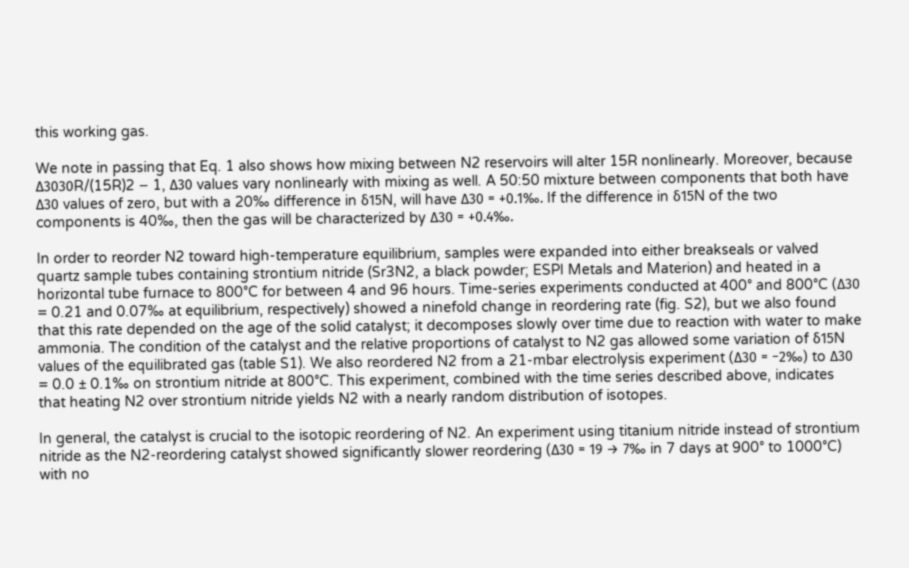this working gas.

We note in passing that Eq. 1 also shows how mixing between N2 reservoirs will alter 15R nonlinearly. Moreover, because Δ3030R/(15R)2 − 1, Δ30 values vary nonlinearly with mixing as well. A 50:50 mixture between components that both have Δ30 values of zero, but with a 20‰ difference in δ15N, will have Δ30 = +0.1‰. If the difference in δ15N of the two components is 40‰, then the gas will be characterized by Δ30 = +0.4‰.

In order to reorder N2 toward high-temperature equilibrium, samples were expanded into either breakseals or valved quartz sample tubes containing strontium nitride (Sr3N2, a black powder; ESPI Metals and Materion) and heated in a horizontal tube furnace to 800°C for between 4 and 96 hours. Time-series experiments conducted at 400° and 800°C (Δ30 = 0.21 and 0.07‰ at equilibrium, respectively) showed a ninefold change in reordering rate (fig. S2), but we also found that this rate depended on the age of the solid catalyst; it decomposes slowly over time due to reaction with water to make ammonia. The condition of the catalyst and the relative proportions of catalyst to N2 gas allowed some variation of δ15N values of the equilibrated gas (table S1). We also reordered N2 from a 21-mbar electrolysis experiment (Δ30 = −2‰) to Δ30 = 0.0 ± 0.1‰ on strontium nitride at 800°C. This experiment, combined with the time series described above, indicates that heating N2 over strontium nitride yields N2 with a nearly random distribution of isotopes.

In general, the catalyst is crucial to the isotopic reordering of N2. An experiment using titanium nitride instead of strontium nitride as the N2-reordering catalyst showed significantly slower reordering (Δ30 = 19 → 7‰ in 7 days at 900° to 1000°C) with no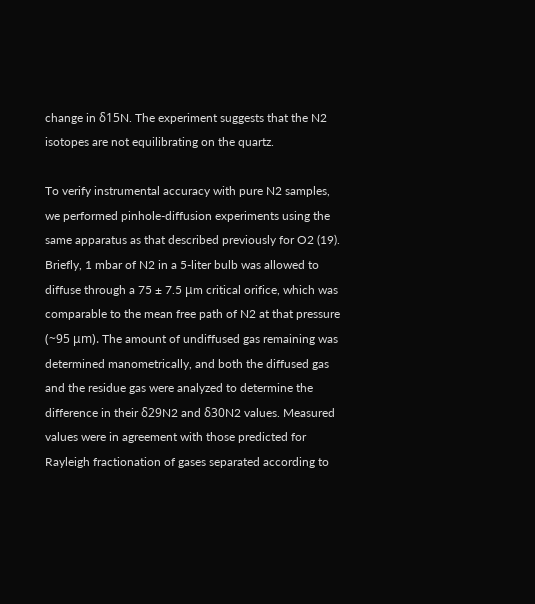change in δ15N. The experiment suggests that the N2 isotopes are not equilibrating on the quartz.

To verify instrumental accuracy with pure N2 samples, we performed pinhole-diffusion experiments using the same apparatus as that described previously for O2 (19). Briefly, 1 mbar of N2 in a 5-liter bulb was allowed to diffuse through a 75 ± 7.5 μm critical orifice, which was comparable to the mean free path of N2 at that pressure (~95 μm). The amount of undiffused gas remaining was determined manometrically, and both the diffused gas and the residue gas were analyzed to determine the difference in their δ29N2 and δ30N2 values. Measured values were in agreement with those predicted for Rayleigh fractionation of gases separated according to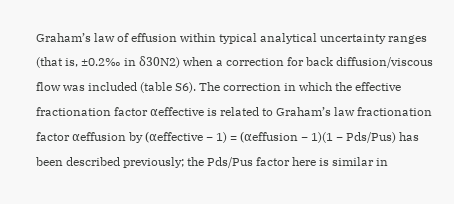Graham’s law of effusion within typical analytical uncertainty ranges (that is, ±0.2‰ in δ30N2) when a correction for back diffusion/viscous flow was included (table S6). The correction in which the effective fractionation factor αeffective is related to Graham’s law fractionation factor αeffusion by (αeffective − 1) = (αeffusion − 1)(1 − Pds/Pus) has been described previously; the Pds/Pus factor here is similar in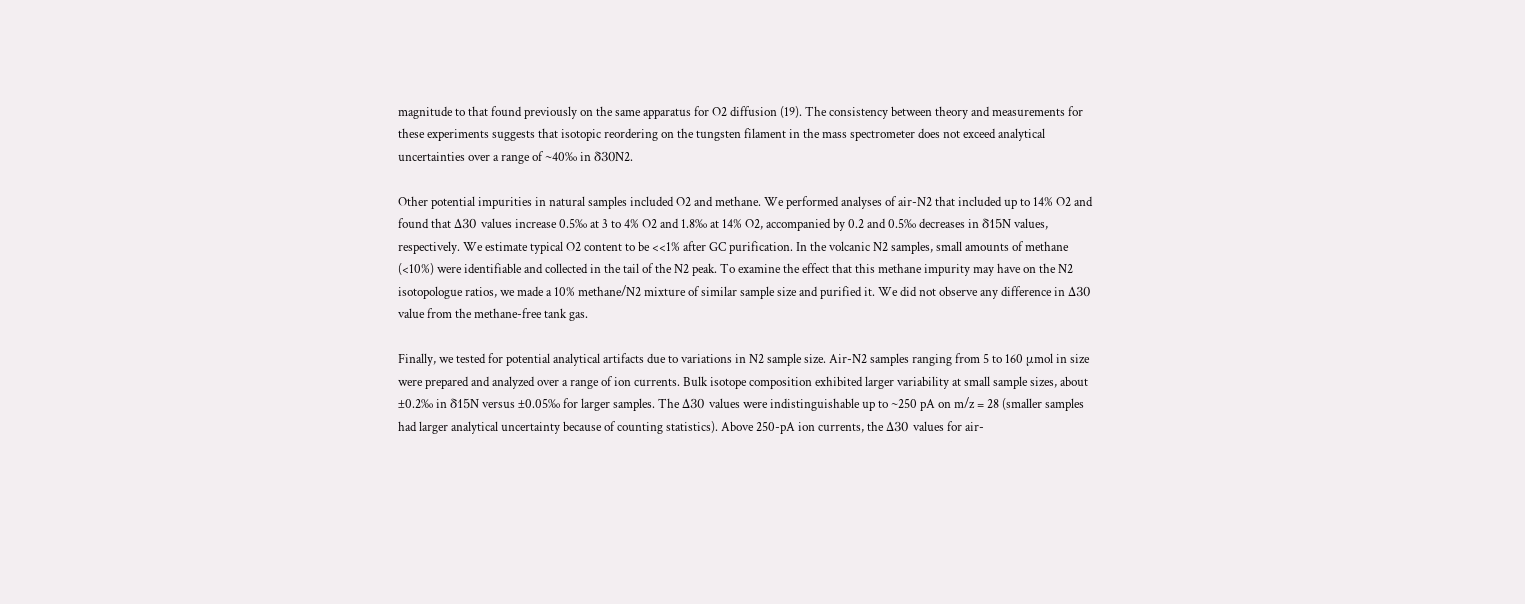magnitude to that found previously on the same apparatus for O2 diffusion (19). The consistency between theory and measurements for these experiments suggests that isotopic reordering on the tungsten filament in the mass spectrometer does not exceed analytical uncertainties over a range of ~40‰ in δ30N2.

Other potential impurities in natural samples included O2 and methane. We performed analyses of air-N2 that included up to 14% O2 and found that Δ30 values increase 0.5‰ at 3 to 4% O2 and 1.8‰ at 14% O2, accompanied by 0.2 and 0.5‰ decreases in δ15N values, respectively. We estimate typical O2 content to be <<1% after GC purification. In the volcanic N2 samples, small amounts of methane (<10%) were identifiable and collected in the tail of the N2 peak. To examine the effect that this methane impurity may have on the N2 isotopologue ratios, we made a 10% methane/N2 mixture of similar sample size and purified it. We did not observe any difference in Δ30 value from the methane-free tank gas.

Finally, we tested for potential analytical artifacts due to variations in N2 sample size. Air-N2 samples ranging from 5 to 160 μmol in size were prepared and analyzed over a range of ion currents. Bulk isotope composition exhibited larger variability at small sample sizes, about ±0.2‰ in δ15N versus ±0.05‰ for larger samples. The Δ30 values were indistinguishable up to ~250 pA on m/z = 28 (smaller samples had larger analytical uncertainty because of counting statistics). Above 250-pA ion currents, the Δ30 values for air-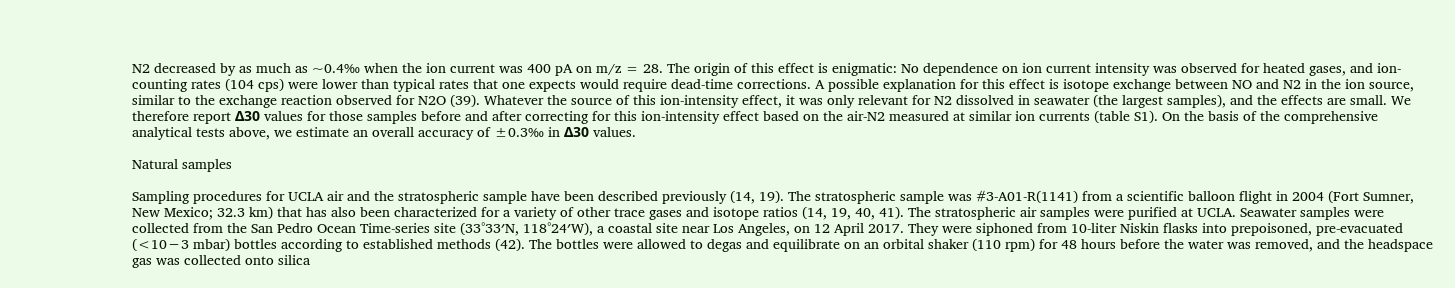N2 decreased by as much as ~0.4‰ when the ion current was 400 pA on m/z = 28. The origin of this effect is enigmatic: No dependence on ion current intensity was observed for heated gases, and ion-counting rates (104 cps) were lower than typical rates that one expects would require dead-time corrections. A possible explanation for this effect is isotope exchange between NO and N2 in the ion source, similar to the exchange reaction observed for N2O (39). Whatever the source of this ion-intensity effect, it was only relevant for N2 dissolved in seawater (the largest samples), and the effects are small. We therefore report Δ30 values for those samples before and after correcting for this ion-intensity effect based on the air-N2 measured at similar ion currents (table S1). On the basis of the comprehensive analytical tests above, we estimate an overall accuracy of ±0.3‰ in Δ30 values.

Natural samples

Sampling procedures for UCLA air and the stratospheric sample have been described previously (14, 19). The stratospheric sample was #3-A01-R(1141) from a scientific balloon flight in 2004 (Fort Sumner, New Mexico; 32.3 km) that has also been characterized for a variety of other trace gases and isotope ratios (14, 19, 40, 41). The stratospheric air samples were purified at UCLA. Seawater samples were collected from the San Pedro Ocean Time-series site (33°33′N, 118°24′W), a coastal site near Los Angeles, on 12 April 2017. They were siphoned from 10-liter Niskin flasks into prepoisoned, pre-evacuated (<10−3 mbar) bottles according to established methods (42). The bottles were allowed to degas and equilibrate on an orbital shaker (110 rpm) for 48 hours before the water was removed, and the headspace gas was collected onto silica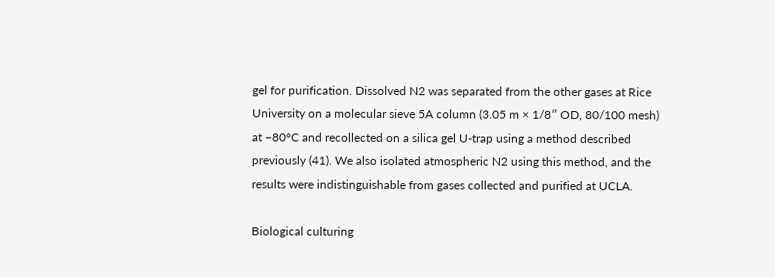gel for purification. Dissolved N2 was separated from the other gases at Rice University on a molecular sieve 5A column (3.05 m × 1/8″ OD, 80/100 mesh) at −80°C and recollected on a silica gel U-trap using a method described previously (41). We also isolated atmospheric N2 using this method, and the results were indistinguishable from gases collected and purified at UCLA.

Biological culturing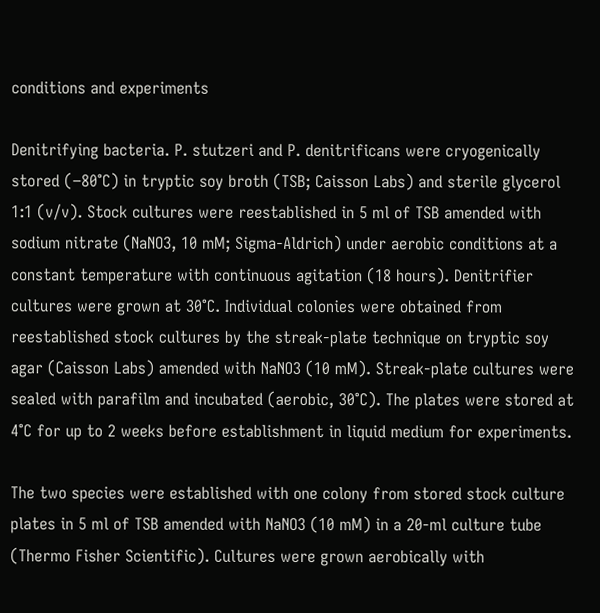conditions and experiments

Denitrifying bacteria. P. stutzeri and P. denitrificans were cryogenically stored (−80°C) in tryptic soy broth (TSB; Caisson Labs) and sterile glycerol 1:1 (v/v). Stock cultures were reestablished in 5 ml of TSB amended with sodium nitrate (NaNO3, 10 mM; Sigma-Aldrich) under aerobic conditions at a constant temperature with continuous agitation (18 hours). Denitrifier cultures were grown at 30°C. Individual colonies were obtained from reestablished stock cultures by the streak-plate technique on tryptic soy agar (Caisson Labs) amended with NaNO3 (10 mM). Streak-plate cultures were sealed with parafilm and incubated (aerobic, 30°C). The plates were stored at 4°C for up to 2 weeks before establishment in liquid medium for experiments.

The two species were established with one colony from stored stock culture plates in 5 ml of TSB amended with NaNO3 (10 mM) in a 20-ml culture tube (Thermo Fisher Scientific). Cultures were grown aerobically with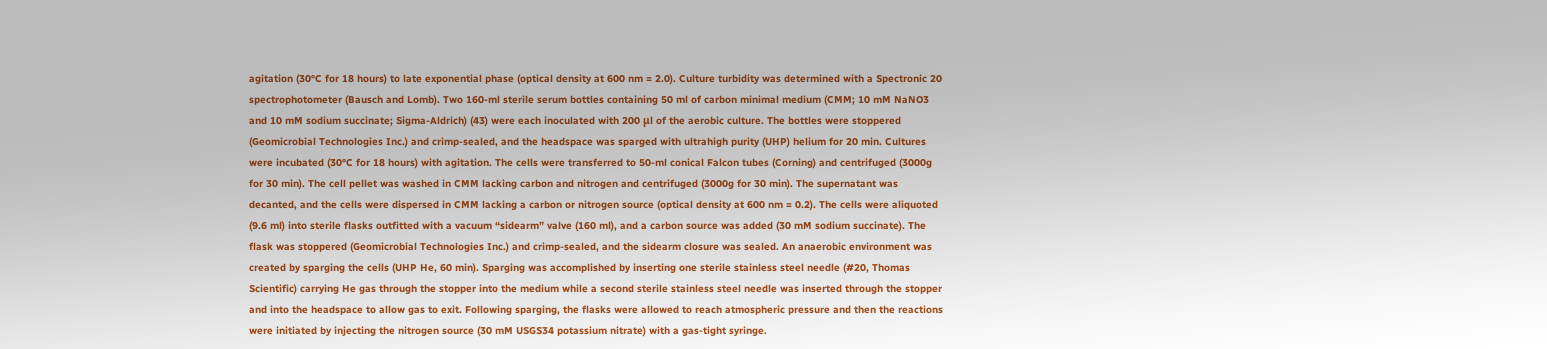agitation (30°C for 18 hours) to late exponential phase (optical density at 600 nm = 2.0). Culture turbidity was determined with a Spectronic 20 spectrophotometer (Bausch and Lomb). Two 160-ml sterile serum bottles containing 50 ml of carbon minimal medium (CMM; 10 mM NaNO3 and 10 mM sodium succinate; Sigma-Aldrich) (43) were each inoculated with 200 μl of the aerobic culture. The bottles were stoppered (Geomicrobial Technologies Inc.) and crimp-sealed, and the headspace was sparged with ultrahigh purity (UHP) helium for 20 min. Cultures were incubated (30°C for 18 hours) with agitation. The cells were transferred to 50-ml conical Falcon tubes (Corning) and centrifuged (3000g for 30 min). The cell pellet was washed in CMM lacking carbon and nitrogen and centrifuged (3000g for 30 min). The supernatant was decanted, and the cells were dispersed in CMM lacking a carbon or nitrogen source (optical density at 600 nm = 0.2). The cells were aliquoted (9.6 ml) into sterile flasks outfitted with a vacuum “sidearm” valve (160 ml), and a carbon source was added (30 mM sodium succinate). The flask was stoppered (Geomicrobial Technologies Inc.) and crimp-sealed, and the sidearm closure was sealed. An anaerobic environment was created by sparging the cells (UHP He, 60 min). Sparging was accomplished by inserting one sterile stainless steel needle (#20, Thomas Scientific) carrying He gas through the stopper into the medium while a second sterile stainless steel needle was inserted through the stopper and into the headspace to allow gas to exit. Following sparging, the flasks were allowed to reach atmospheric pressure and then the reactions were initiated by injecting the nitrogen source (30 mM USGS34 potassium nitrate) with a gas-tight syringe.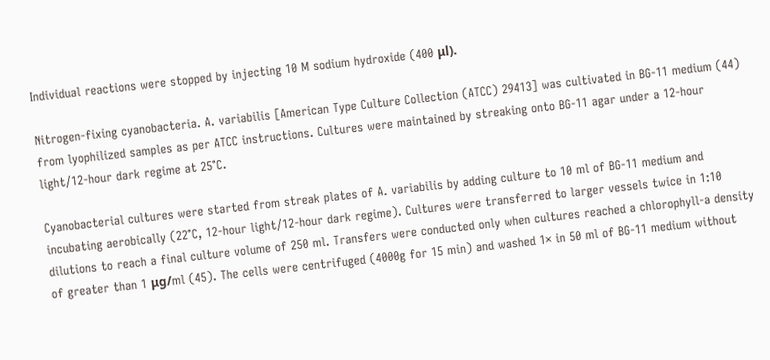Individual reactions were stopped by injecting 10 M sodium hydroxide (400 μl).

Nitrogen-fixing cyanobacteria. A. variabilis [American Type Culture Collection (ATCC) 29413] was cultivated in BG-11 medium (44) from lyophilized samples as per ATCC instructions. Cultures were maintained by streaking onto BG-11 agar under a 12-hour light/12-hour dark regime at 25°C.

Cyanobacterial cultures were started from streak plates of A. variabilis by adding culture to 10 ml of BG-11 medium and incubating aerobically (22°C, 12-hour light/12-hour dark regime). Cultures were transferred to larger vessels twice in 1:10 dilutions to reach a final culture volume of 250 ml. Transfers were conducted only when cultures reached a chlorophyll-a density of greater than 1 μg/ml (45). The cells were centrifuged (4000g for 15 min) and washed 1× in 50 ml of BG-11 medium without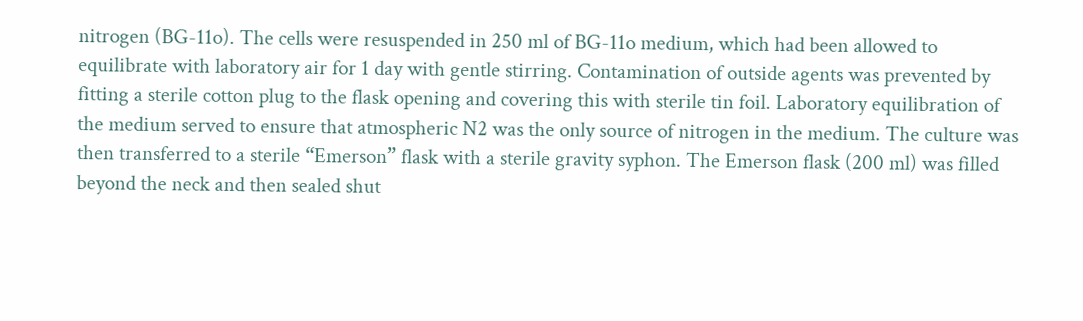nitrogen (BG-11o). The cells were resuspended in 250 ml of BG-11o medium, which had been allowed to equilibrate with laboratory air for 1 day with gentle stirring. Contamination of outside agents was prevented by fitting a sterile cotton plug to the flask opening and covering this with sterile tin foil. Laboratory equilibration of the medium served to ensure that atmospheric N2 was the only source of nitrogen in the medium. The culture was then transferred to a sterile “Emerson” flask with a sterile gravity syphon. The Emerson flask (200 ml) was filled beyond the neck and then sealed shut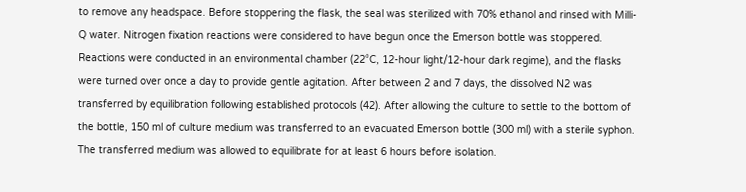to remove any headspace. Before stoppering the flask, the seal was sterilized with 70% ethanol and rinsed with Milli-Q water. Nitrogen fixation reactions were considered to have begun once the Emerson bottle was stoppered. Reactions were conducted in an environmental chamber (22°C, 12-hour light/12-hour dark regime), and the flasks were turned over once a day to provide gentle agitation. After between 2 and 7 days, the dissolved N2 was transferred by equilibration following established protocols (42). After allowing the culture to settle to the bottom of the bottle, 150 ml of culture medium was transferred to an evacuated Emerson bottle (300 ml) with a sterile syphon. The transferred medium was allowed to equilibrate for at least 6 hours before isolation.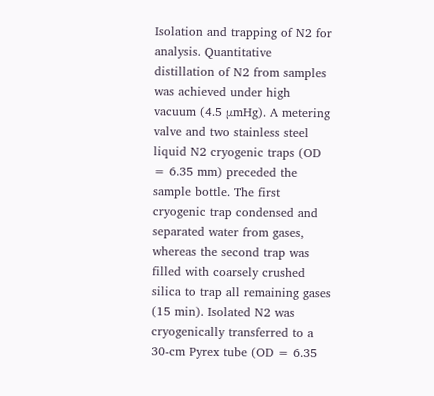Isolation and trapping of N2 for analysis. Quantitative distillation of N2 from samples was achieved under high vacuum (4.5 μmHg). A metering valve and two stainless steel liquid N2 cryogenic traps (OD = 6.35 mm) preceded the sample bottle. The first cryogenic trap condensed and separated water from gases, whereas the second trap was filled with coarsely crushed silica to trap all remaining gases (15 min). Isolated N2 was cryogenically transferred to a 30-cm Pyrex tube (OD = 6.35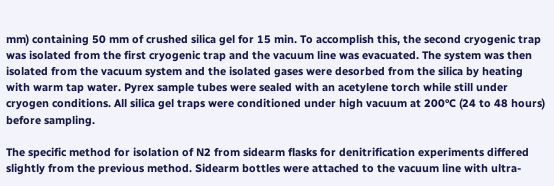mm) containing 50 mm of crushed silica gel for 15 min. To accomplish this, the second cryogenic trap was isolated from the first cryogenic trap and the vacuum line was evacuated. The system was then isolated from the vacuum system and the isolated gases were desorbed from the silica by heating with warm tap water. Pyrex sample tubes were sealed with an acetylene torch while still under cryogen conditions. All silica gel traps were conditioned under high vacuum at 200°C (24 to 48 hours) before sampling.

The specific method for isolation of N2 from sidearm flasks for denitrification experiments differed slightly from the previous method. Sidearm bottles were attached to the vacuum line with ultra-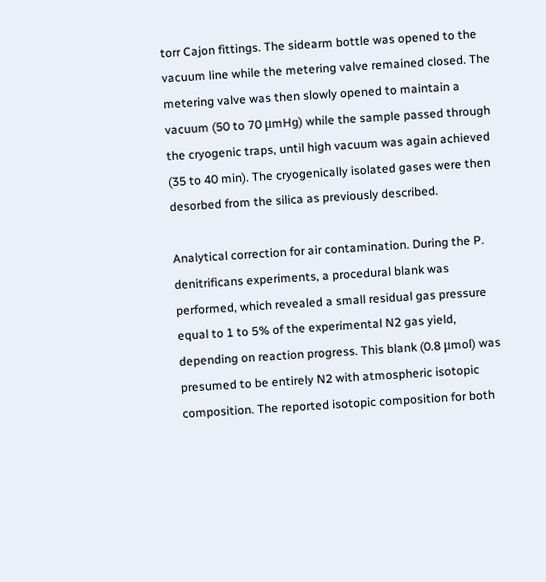torr Cajon fittings. The sidearm bottle was opened to the vacuum line while the metering valve remained closed. The metering valve was then slowly opened to maintain a vacuum (50 to 70 μmHg) while the sample passed through the cryogenic traps, until high vacuum was again achieved (35 to 40 min). The cryogenically isolated gases were then desorbed from the silica as previously described.

Analytical correction for air contamination. During the P. denitrificans experiments, a procedural blank was performed, which revealed a small residual gas pressure equal to 1 to 5% of the experimental N2 gas yield, depending on reaction progress. This blank (0.8 μmol) was presumed to be entirely N2 with atmospheric isotopic composition. The reported isotopic composition for both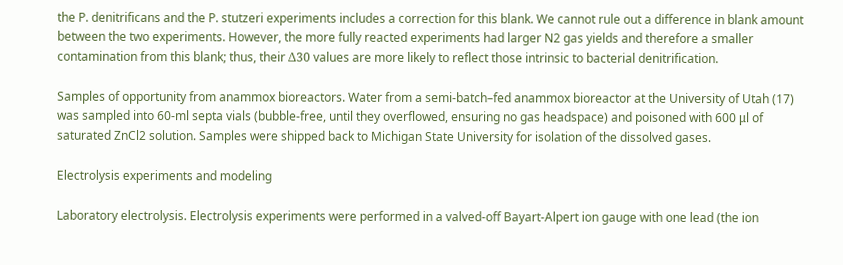the P. denitrificans and the P. stutzeri experiments includes a correction for this blank. We cannot rule out a difference in blank amount between the two experiments. However, the more fully reacted experiments had larger N2 gas yields and therefore a smaller contamination from this blank; thus, their Δ30 values are more likely to reflect those intrinsic to bacterial denitrification.

Samples of opportunity from anammox bioreactors. Water from a semi-batch–fed anammox bioreactor at the University of Utah (17) was sampled into 60-ml septa vials (bubble-free, until they overflowed, ensuring no gas headspace) and poisoned with 600 μl of saturated ZnCl2 solution. Samples were shipped back to Michigan State University for isolation of the dissolved gases.

Electrolysis experiments and modeling

Laboratory electrolysis. Electrolysis experiments were performed in a valved-off Bayart-Alpert ion gauge with one lead (the ion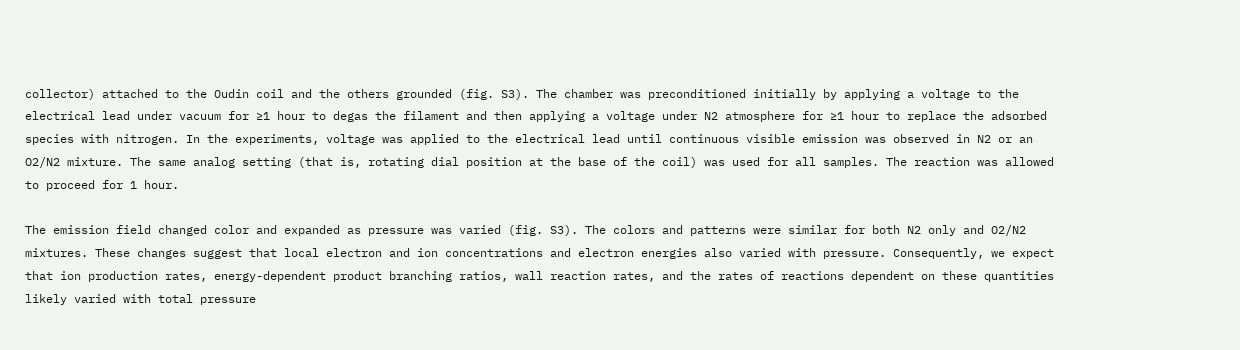collector) attached to the Oudin coil and the others grounded (fig. S3). The chamber was preconditioned initially by applying a voltage to the electrical lead under vacuum for ≥1 hour to degas the filament and then applying a voltage under N2 atmosphere for ≥1 hour to replace the adsorbed species with nitrogen. In the experiments, voltage was applied to the electrical lead until continuous visible emission was observed in N2 or an O2/N2 mixture. The same analog setting (that is, rotating dial position at the base of the coil) was used for all samples. The reaction was allowed to proceed for 1 hour.

The emission field changed color and expanded as pressure was varied (fig. S3). The colors and patterns were similar for both N2 only and O2/N2 mixtures. These changes suggest that local electron and ion concentrations and electron energies also varied with pressure. Consequently, we expect that ion production rates, energy-dependent product branching ratios, wall reaction rates, and the rates of reactions dependent on these quantities likely varied with total pressure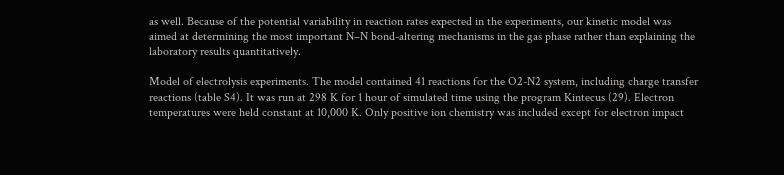as well. Because of the potential variability in reaction rates expected in the experiments, our kinetic model was aimed at determining the most important N–N bond-altering mechanisms in the gas phase rather than explaining the laboratory results quantitatively.

Model of electrolysis experiments. The model contained 41 reactions for the O2-N2 system, including charge transfer reactions (table S4). It was run at 298 K for 1 hour of simulated time using the program Kintecus (29). Electron temperatures were held constant at 10,000 K. Only positive ion chemistry was included except for electron impact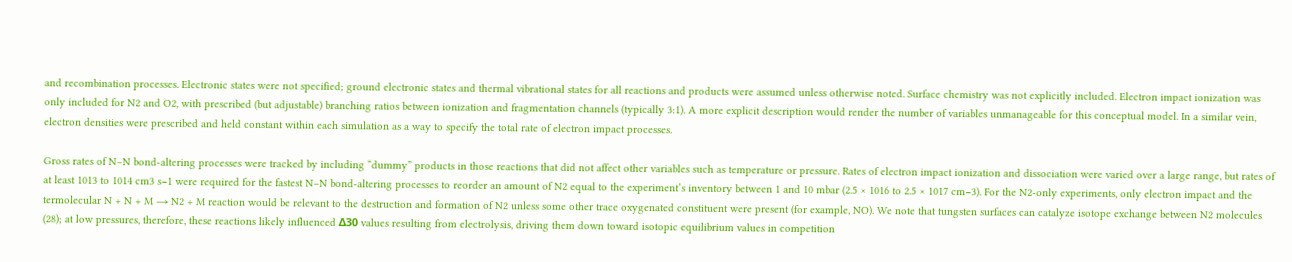and recombination processes. Electronic states were not specified; ground electronic states and thermal vibrational states for all reactions and products were assumed unless otherwise noted. Surface chemistry was not explicitly included. Electron impact ionization was only included for N2 and O2, with prescribed (but adjustable) branching ratios between ionization and fragmentation channels (typically 3:1). A more explicit description would render the number of variables unmanageable for this conceptual model. In a similar vein, electron densities were prescribed and held constant within each simulation as a way to specify the total rate of electron impact processes.

Gross rates of N–N bond-altering processes were tracked by including “dummy” products in those reactions that did not affect other variables such as temperature or pressure. Rates of electron impact ionization and dissociation were varied over a large range, but rates of at least 1013 to 1014 cm3 s−1 were required for the fastest N–N bond-altering processes to reorder an amount of N2 equal to the experiment’s inventory between 1 and 10 mbar (2.5 × 1016 to 2.5 × 1017 cm−3). For the N2-only experiments, only electron impact and the termolecular N + N + M → N2 + M reaction would be relevant to the destruction and formation of N2 unless some other trace oxygenated constituent were present (for example, NO). We note that tungsten surfaces can catalyze isotope exchange between N2 molecules (28); at low pressures, therefore, these reactions likely influenced Δ30 values resulting from electrolysis, driving them down toward isotopic equilibrium values in competition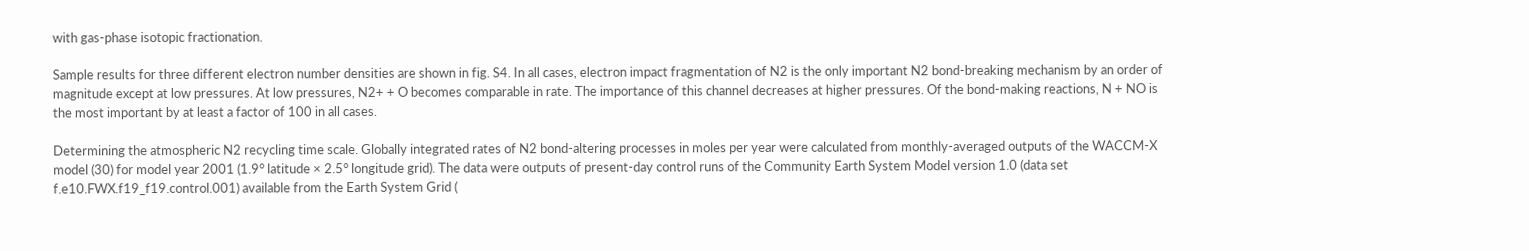with gas-phase isotopic fractionation.

Sample results for three different electron number densities are shown in fig. S4. In all cases, electron impact fragmentation of N2 is the only important N2 bond-breaking mechanism by an order of magnitude except at low pressures. At low pressures, N2+ + O becomes comparable in rate. The importance of this channel decreases at higher pressures. Of the bond-making reactions, N + NO is the most important by at least a factor of 100 in all cases.

Determining the atmospheric N2 recycling time scale. Globally integrated rates of N2 bond-altering processes in moles per year were calculated from monthly-averaged outputs of the WACCM-X model (30) for model year 2001 (1.9° latitude × 2.5° longitude grid). The data were outputs of present-day control runs of the Community Earth System Model version 1.0 (data set f.e10.FWX.f19_f19.control.001) available from the Earth System Grid (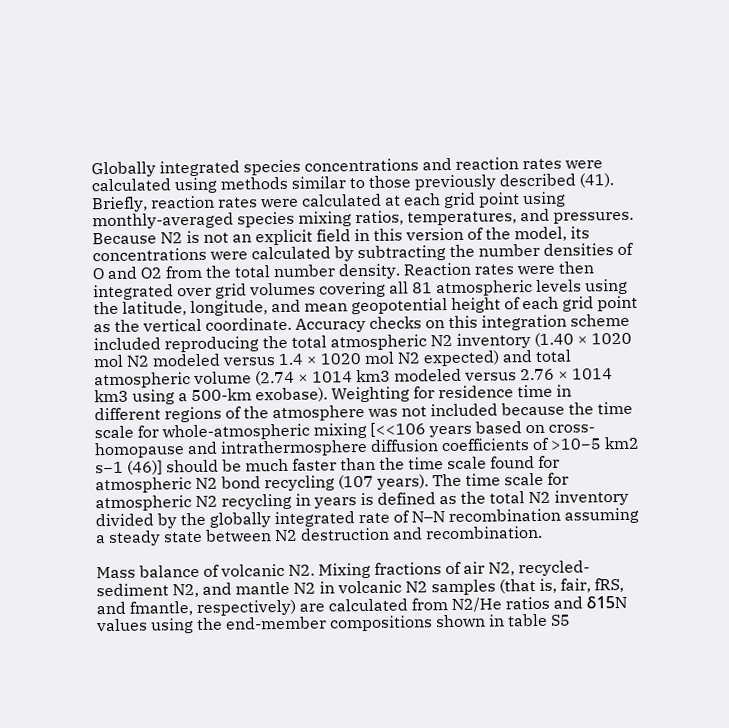Globally integrated species concentrations and reaction rates were calculated using methods similar to those previously described (41). Briefly, reaction rates were calculated at each grid point using monthly-averaged species mixing ratios, temperatures, and pressures. Because N2 is not an explicit field in this version of the model, its concentrations were calculated by subtracting the number densities of O and O2 from the total number density. Reaction rates were then integrated over grid volumes covering all 81 atmospheric levels using the latitude, longitude, and mean geopotential height of each grid point as the vertical coordinate. Accuracy checks on this integration scheme included reproducing the total atmospheric N2 inventory (1.40 × 1020 mol N2 modeled versus 1.4 × 1020 mol N2 expected) and total atmospheric volume (2.74 × 1014 km3 modeled versus 2.76 × 1014 km3 using a 500-km exobase). Weighting for residence time in different regions of the atmosphere was not included because the time scale for whole-atmospheric mixing [<<106 years based on cross-homopause and intrathermosphere diffusion coefficients of >10−5 km2 s−1 (46)] should be much faster than the time scale found for atmospheric N2 bond recycling (107 years). The time scale for atmospheric N2 recycling in years is defined as the total N2 inventory divided by the globally integrated rate of N–N recombination assuming a steady state between N2 destruction and recombination.

Mass balance of volcanic N2. Mixing fractions of air N2, recycled-sediment N2, and mantle N2 in volcanic N2 samples (that is, fair, fRS, and fmantle, respectively) are calculated from N2/He ratios and δ15N values using the end-member compositions shown in table S5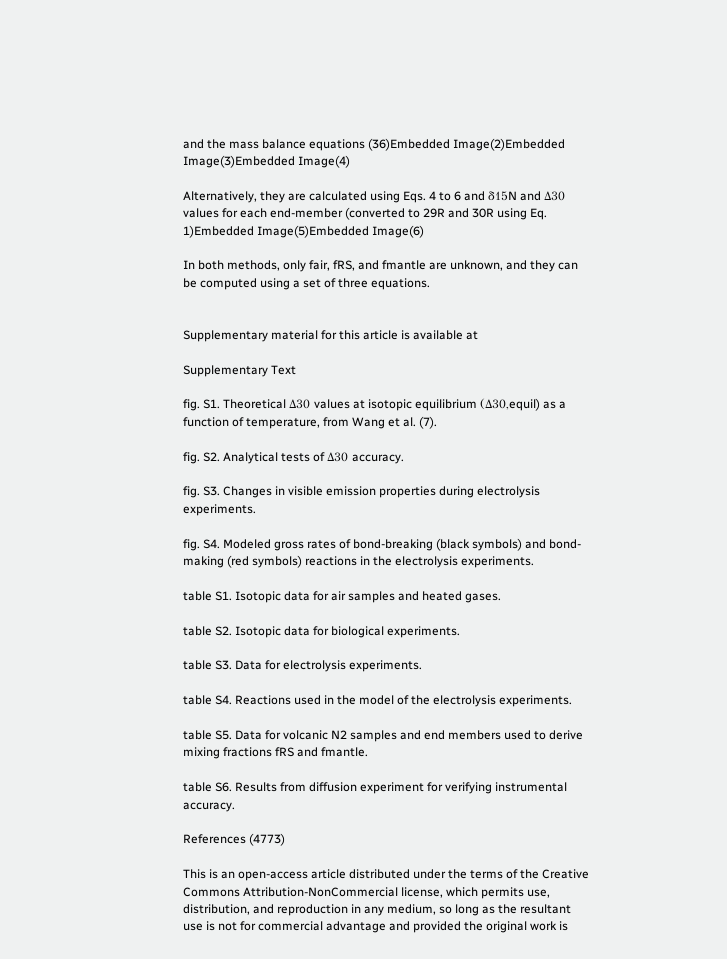and the mass balance equations (36)Embedded Image(2)Embedded Image(3)Embedded Image(4)

Alternatively, they are calculated using Eqs. 4 to 6 and δ15N and Δ30 values for each end-member (converted to 29R and 30R using Eq. 1)Embedded Image(5)Embedded Image(6)

In both methods, only fair, fRS, and fmantle are unknown, and they can be computed using a set of three equations.


Supplementary material for this article is available at

Supplementary Text

fig. S1. Theoretical Δ30 values at isotopic equilibrium (Δ30,equil) as a function of temperature, from Wang et al. (7).

fig. S2. Analytical tests of Δ30 accuracy.

fig. S3. Changes in visible emission properties during electrolysis experiments.

fig. S4. Modeled gross rates of bond-breaking (black symbols) and bond-making (red symbols) reactions in the electrolysis experiments.

table S1. Isotopic data for air samples and heated gases.

table S2. Isotopic data for biological experiments.

table S3. Data for electrolysis experiments.

table S4. Reactions used in the model of the electrolysis experiments.

table S5. Data for volcanic N2 samples and end members used to derive mixing fractions fRS and fmantle.

table S6. Results from diffusion experiment for verifying instrumental accuracy.

References (4773)

This is an open-access article distributed under the terms of the Creative Commons Attribution-NonCommercial license, which permits use, distribution, and reproduction in any medium, so long as the resultant use is not for commercial advantage and provided the original work is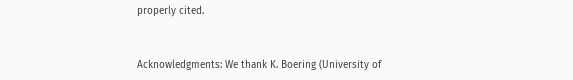properly cited.


Acknowledgments: We thank K. Boering (University of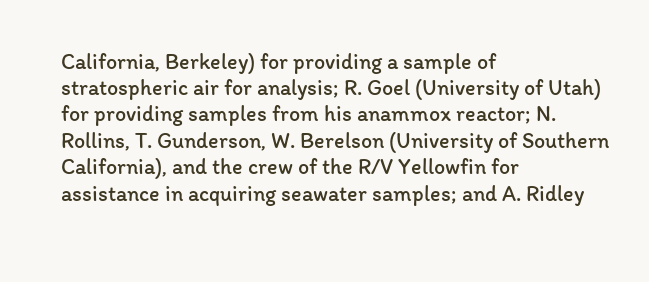California, Berkeley) for providing a sample of stratospheric air for analysis; R. Goel (University of Utah) for providing samples from his anammox reactor; N. Rollins, T. Gunderson, W. Berelson (University of Southern California), and the crew of the R/V Yellowfin for assistance in acquiring seawater samples; and A. Ridley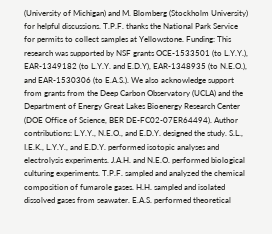(University of Michigan) and M. Blomberg (Stockholm University) for helpful discussions. T.P.F. thanks the National Park Service for permits to collect samples at Yellowstone. Funding: This research was supported by NSF grants OCE-1533501 (to L.Y.Y.), EAR-1349182 (to L.Y.Y. and E.D.Y), EAR-1348935 (to N.E.O.), and EAR-1530306 (to E.A.S.). We also acknowledge support from grants from the Deep Carbon Observatory (UCLA) and the Department of Energy Great Lakes Bioenergy Research Center (DOE Office of Science, BER DE-FC02-07ER64494). Author contributions: L.Y.Y., N.E.O., and E.D.Y. designed the study. S.L., I.E.K., L.Y.Y., and E.D.Y. performed isotopic analyses and electrolysis experiments. J.A.H. and N.E.O. performed biological culturing experiments. T.P.F. sampled and analyzed the chemical composition of fumarole gases. H.H. sampled and isolated dissolved gases from seawater. E.A.S. performed theoretical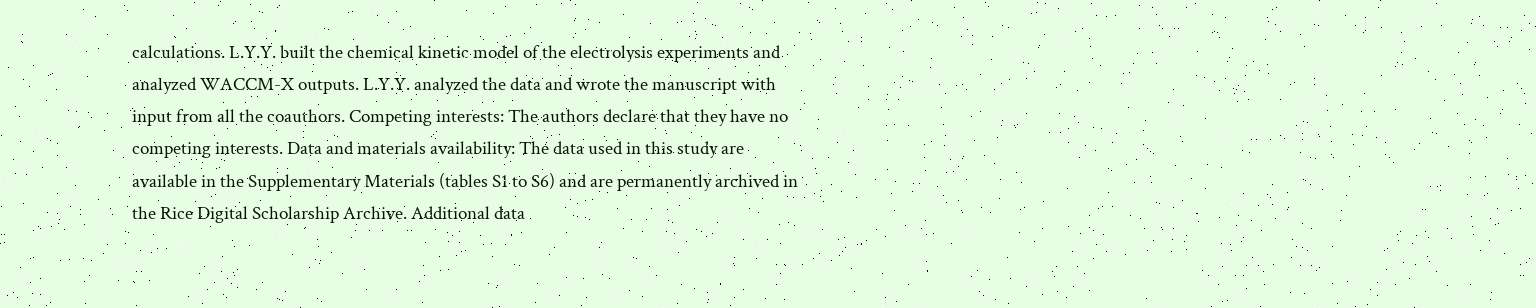calculations. L.Y.Y. built the chemical kinetic model of the electrolysis experiments and analyzed WACCM-X outputs. L.Y.Y. analyzed the data and wrote the manuscript with input from all the coauthors. Competing interests: The authors declare that they have no competing interests. Data and materials availability: The data used in this study are available in the Supplementary Materials (tables S1 to S6) and are permanently archived in the Rice Digital Scholarship Archive. Additional data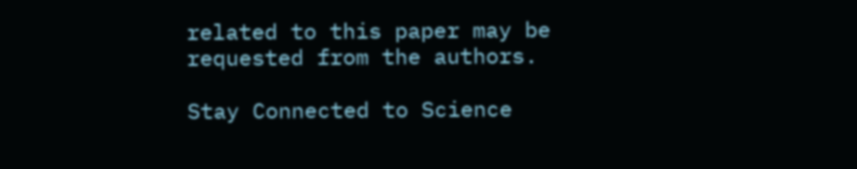related to this paper may be requested from the authors.

Stay Connected to Science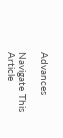Advances

Navigate This Article